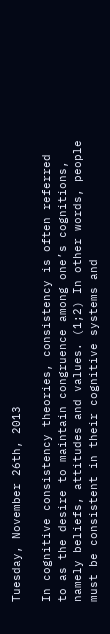Tuesday, November 26th, 2013

In cognitive consistency theories, consistency is often referred to as the desire to maintain congruence among one’s cognitions, namely beliefs, attitudes and values. (1;2) In other words, people must be consistent in their cognitive systems and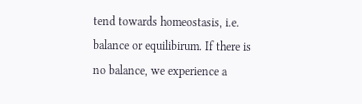tend towards homeostasis, i.e. balance or equilibirum. If there is no balance, we experience a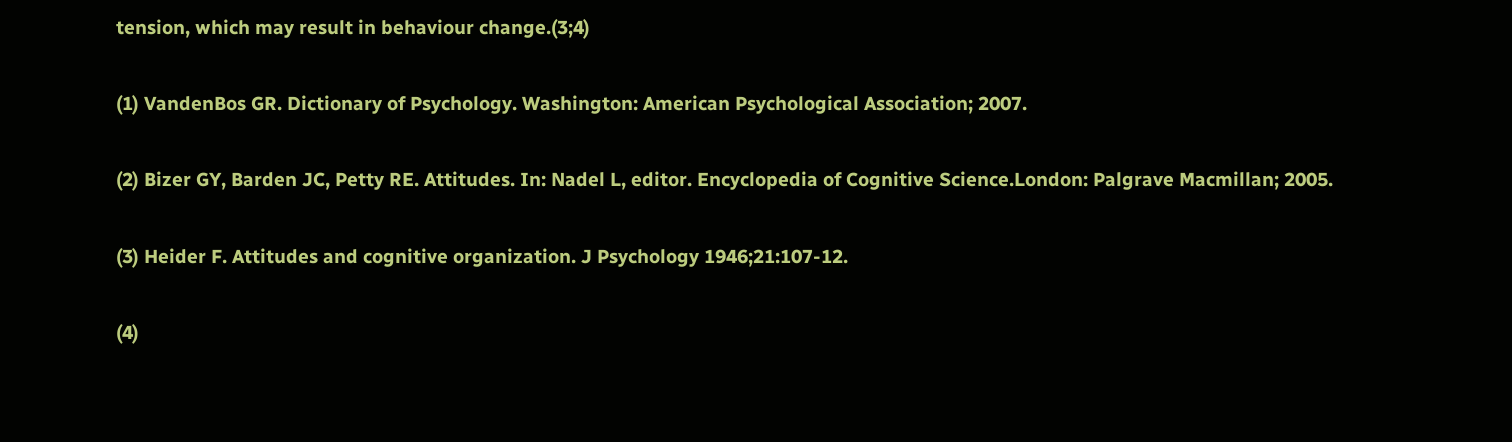tension, which may result in behaviour change.(3;4)

(1) VandenBos GR. Dictionary of Psychology. Washington: American Psychological Association; 2007.

(2) Bizer GY, Barden JC, Petty RE. Attitudes. In: Nadel L, editor. Encyclopedia of Cognitive Science.London: Palgrave Macmillan; 2005.

(3) Heider F. Attitudes and cognitive organization. J Psychology 1946;21:107-12.

(4)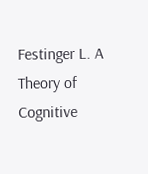Festinger L. A Theory of Cognitive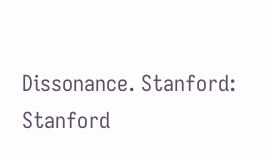Dissonance. Stanford: Stanford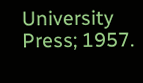University Press; 1957.